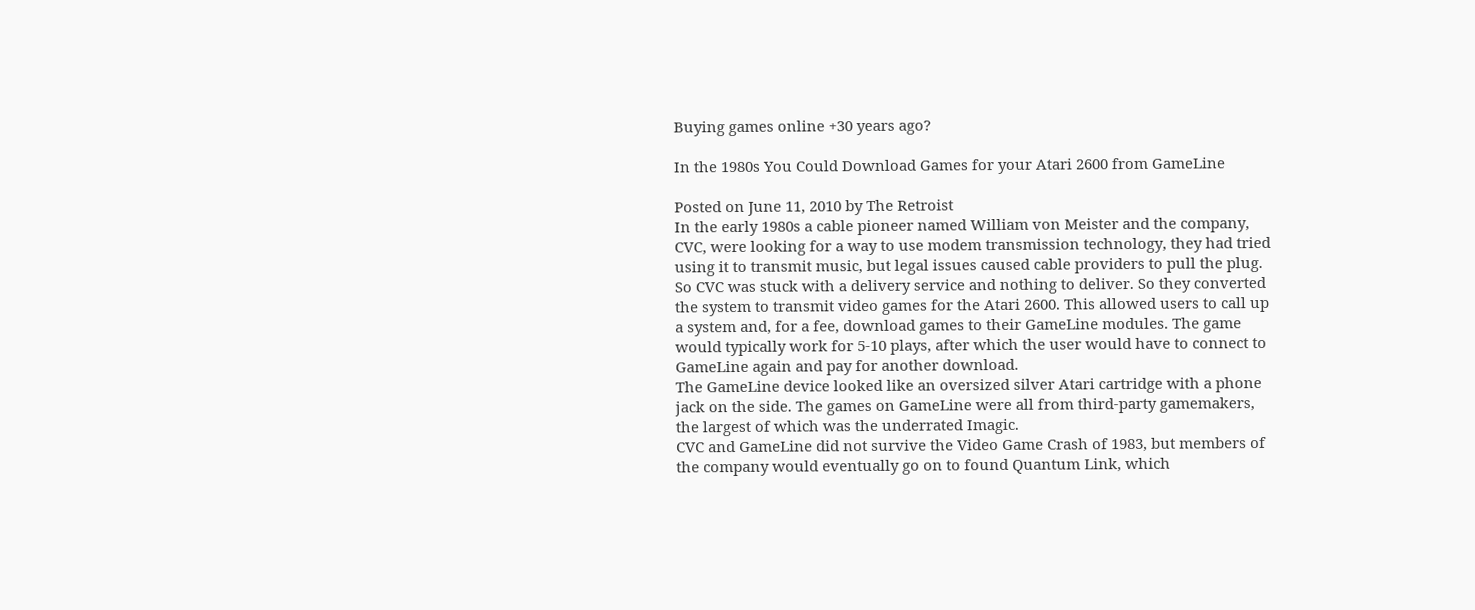Buying games online +30 years ago?

In the 1980s You Could Download Games for your Atari 2600 from GameLine

Posted on June 11, 2010 by The Retroist
In the early 1980s a cable pioneer named William von Meister and the company, CVC, were looking for a way to use modem transmission technology, they had tried using it to transmit music, but legal issues caused cable providers to pull the plug. So CVC was stuck with a delivery service and nothing to deliver. So they converted the system to transmit video games for the Atari 2600. This allowed users to call up a system and, for a fee, download games to their GameLine modules. The game would typically work for 5-10 plays, after which the user would have to connect to GameLine again and pay for another download.
The GameLine device looked like an oversized silver Atari cartridge with a phone jack on the side. The games on GameLine were all from third-party gamemakers, the largest of which was the underrated Imagic.
CVC and GameLine did not survive the Video Game Crash of 1983, but members of the company would eventually go on to found Quantum Link, which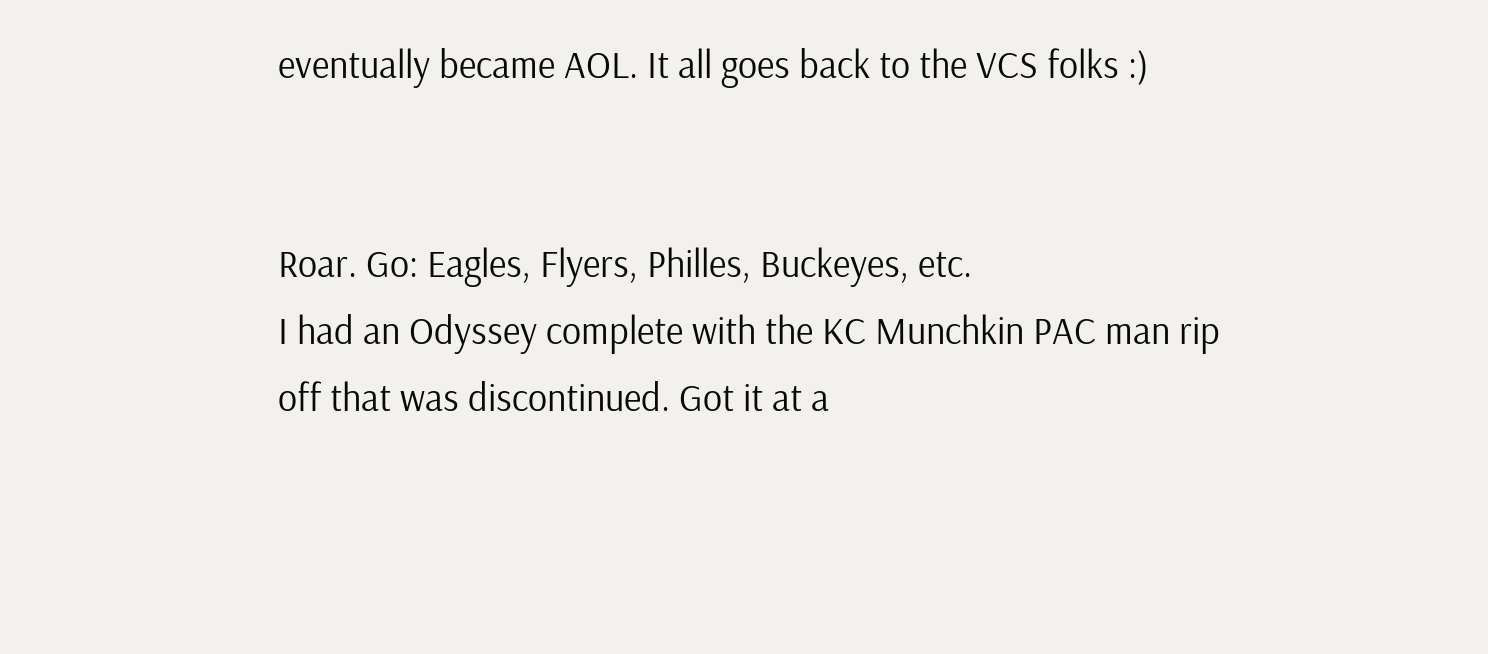eventually became AOL. It all goes back to the VCS folks :)


Roar. Go: Eagles, Flyers, Philles, Buckeyes, etc.
I had an Odyssey complete with the KC Munchkin PAC man rip off that was discontinued. Got it at a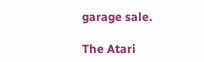garage sale.

The Atari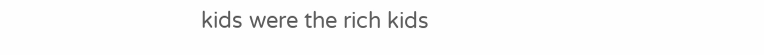kids were the rich kids